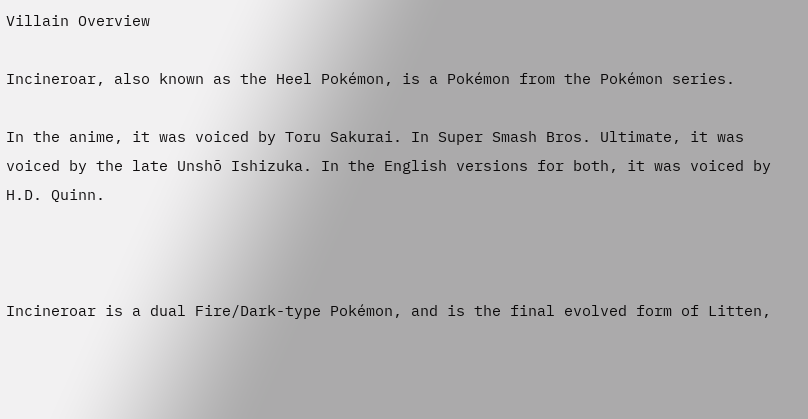Villain Overview

Incineroar, also known as the Heel Pokémon, is a Pokémon from the Pokémon series.

In the anime, it was voiced by Toru Sakurai. In Super Smash Bros. Ultimate, it was voiced by the late Unshō Ishizuka. In the English versions for both, it was voiced by H.D. Quinn.



Incineroar is a dual Fire/Dark-type Pokémon, and is the final evolved form of Litten,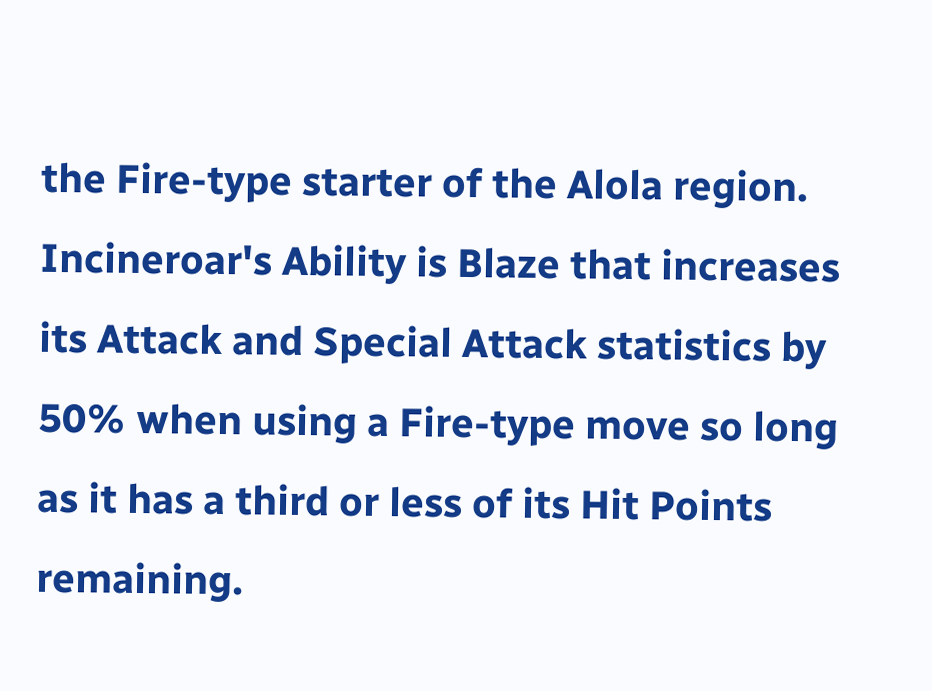the Fire-type starter of the Alola region. Incineroar's Ability is Blaze that increases its Attack and Special Attack statistics by 50% when using a Fire-type move so long as it has a third or less of its Hit Points remaining.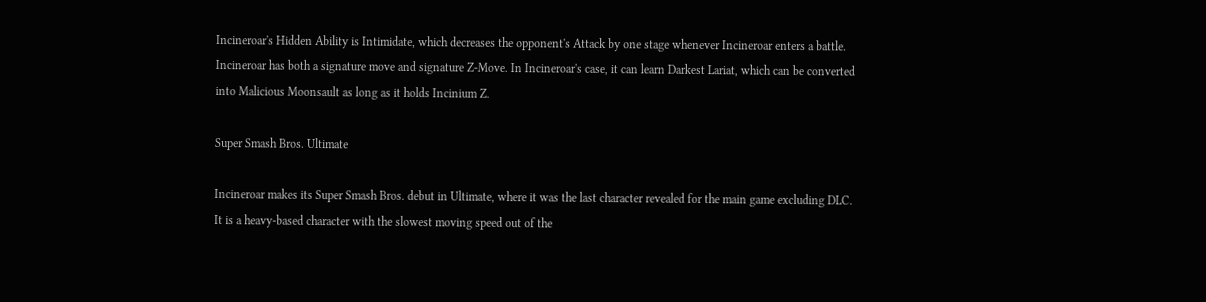Incineroar's Hidden Ability is Intimidate, which decreases the opponent's Attack by one stage whenever Incineroar enters a battle. Incineroar has both a signature move and signature Z-Move. In Incineroar's case, it can learn Darkest Lariat, which can be converted into Malicious Moonsault as long as it holds Incinium Z.

Super Smash Bros. Ultimate

Incineroar makes its Super Smash Bros. debut in Ultimate, where it was the last character revealed for the main game excluding DLC. It is a heavy-based character with the slowest moving speed out of the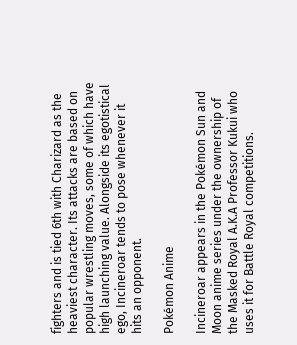fighters and is tied 6th with Charizard as the heaviest character. Its attacks are based on popular wrestling moves, some of which have high launching value. Alongside its egotistical ego, Incineroar tends to pose whenever it hits an opponent.

Pokémon Anime

Incineroar appears in the Pokémon Sun and Moon anime series under the ownership of the Masked Royal A.K.A Professor Kukui who uses it for Battle Royal competitions.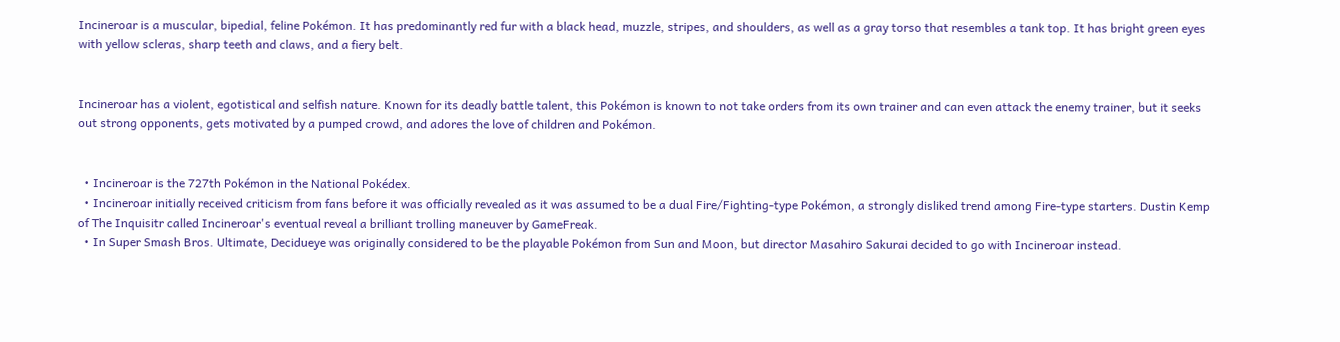Incineroar is a muscular, bipedial, feline Pokémon. It has predominantly red fur with a black head, muzzle, stripes, and shoulders, as well as a gray torso that resembles a tank top. It has bright green eyes with yellow scleras, sharp teeth and claws, and a fiery belt.


Incineroar has a violent, egotistical and selfish nature. Known for its deadly battle talent, this Pokémon is known to not take orders from its own trainer and can even attack the enemy trainer, but it seeks out strong opponents, gets motivated by a pumped crowd, and adores the love of children and Pokémon.


  • Incineroar is the 727th Pokémon in the National Pokédex.
  • Incineroar initially received criticism from fans before it was officially revealed as it was assumed to be a dual Fire/Fighting-type Pokémon, a strongly disliked trend among Fire-type starters. Dustin Kemp of The Inquisitr called Incineroar's eventual reveal a brilliant trolling maneuver by GameFreak.
  • In Super Smash Bros. Ultimate, Decidueye was originally considered to be the playable Pokémon from Sun and Moon, but director Masahiro Sakurai decided to go with Incineroar instead.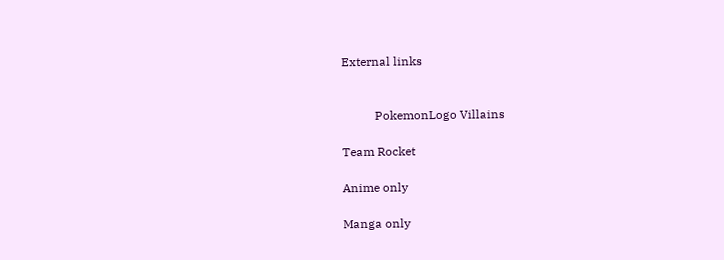External links


           PokemonLogo Villains

Team Rocket

Anime only

Manga only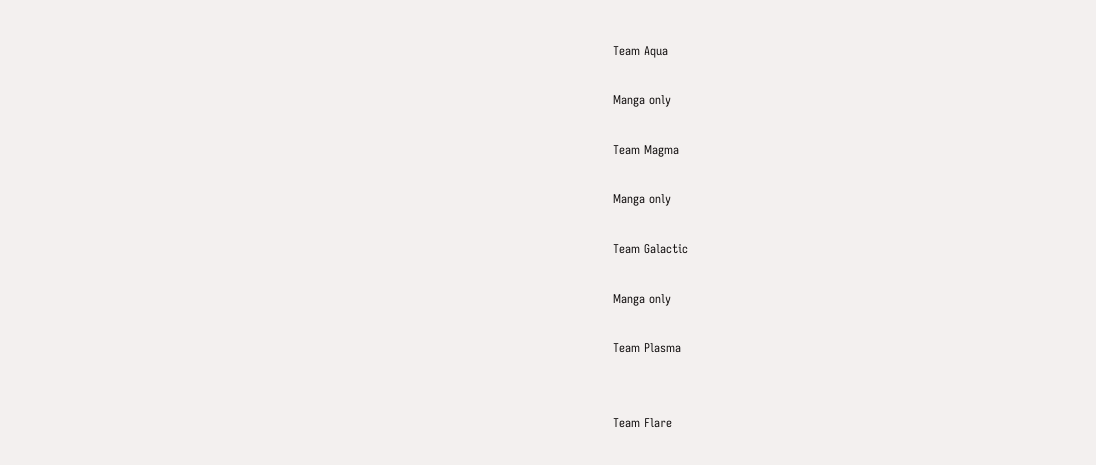Team Aqua

Manga only

Team Magma

Manga only

Team Galactic

Manga only

Team Plasma


Team Flare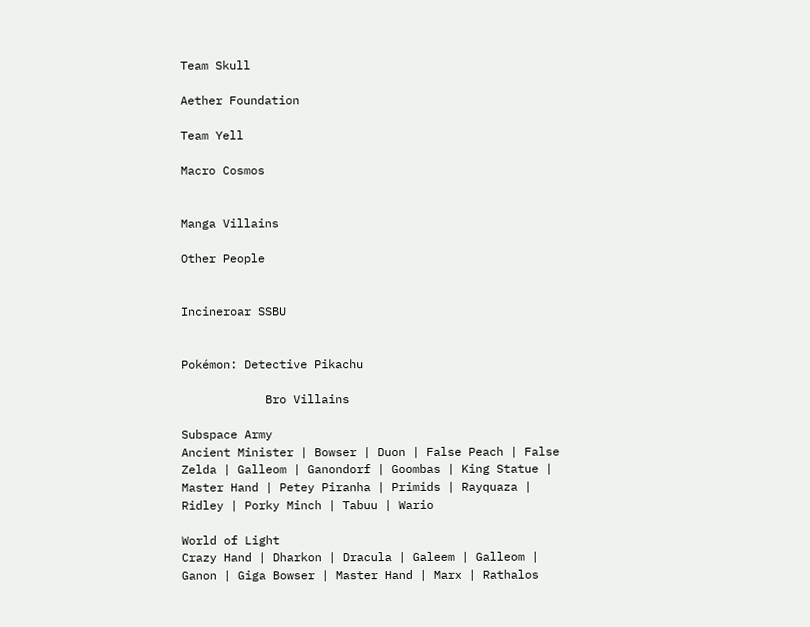Team Skull

Aether Foundation

Team Yell

Macro Cosmos


Manga Villains

Other People


Incineroar SSBU


Pokémon: Detective Pikachu

            Bro Villains

Subspace Army
Ancient Minister | Bowser | Duon | False Peach | False Zelda | Galleom | Ganondorf | Goombas | King Statue | Master Hand | Petey Piranha | Primids | Rayquaza | Ridley | Porky Minch | Tabuu | Wario

World of Light
Crazy Hand | Dharkon | Dracula | Galeem | Galleom | Ganon | Giga Bowser | Master Hand | Marx | Rathalos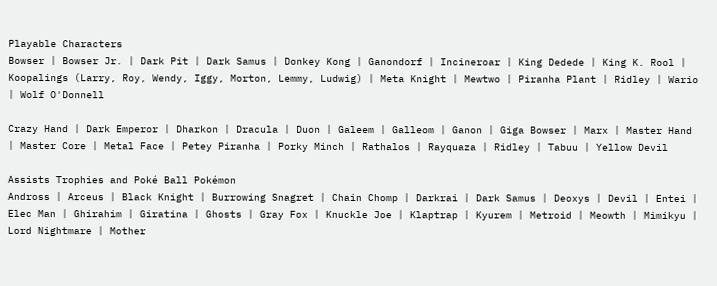Playable Characters
Bowser | Bowser Jr. | Dark Pit | Dark Samus | Donkey Kong | Ganondorf | Incineroar | King Dedede | King K. Rool | Koopalings (Larry, Roy, Wendy, Iggy, Morton, Lemmy, Ludwig) | Meta Knight | Mewtwo | Piranha Plant | Ridley | Wario | Wolf O'Donnell

Crazy Hand | Dark Emperor | Dharkon | Dracula | Duon | Galeem | Galleom | Ganon | Giga Bowser | Marx | Master Hand | Master Core | Metal Face | Petey Piranha | Porky Minch | Rathalos | Rayquaza | Ridley | Tabuu | Yellow Devil

Assists Trophies and Poké Ball Pokémon
Andross | Arceus | Black Knight | Burrowing Snagret | Chain Chomp | Darkrai | Dark Samus | Deoxys | Devil | Entei | Elec Man | Ghirahim | Giratina | Ghosts | Gray Fox | Knuckle Joe | Klaptrap | Kyurem | Metroid | Meowth | Mimikyu | Lord Nightmare | Mother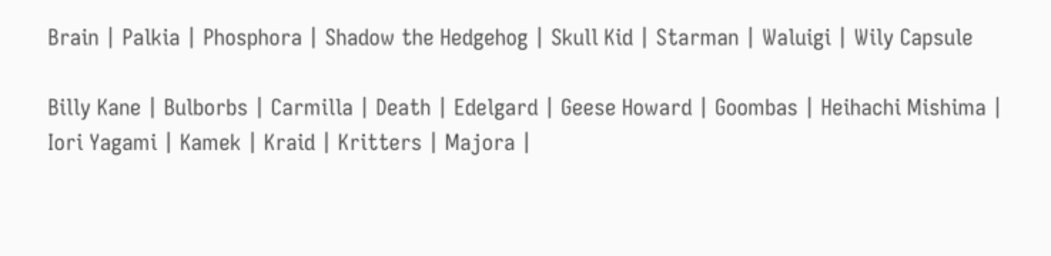Brain | Palkia | Phosphora | Shadow the Hedgehog | Skull Kid | Starman | Waluigi | Wily Capsule

Billy Kane | Bulborbs | Carmilla | Death | Edelgard | Geese Howard | Goombas | Heihachi Mishima | Iori Yagami | Kamek | Kraid | Kritters | Majora |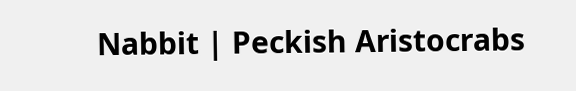Nabbit | Peckish Aristocrabs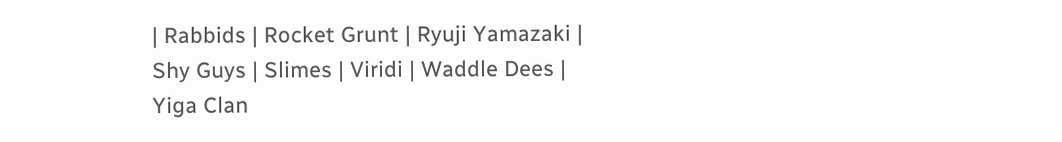| Rabbids | Rocket Grunt | Ryuji Yamazaki | Shy Guys | Slimes | Viridi | Waddle Dees | Yiga Clan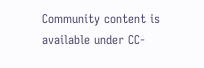Community content is available under CC-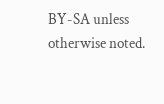BY-SA unless otherwise noted.